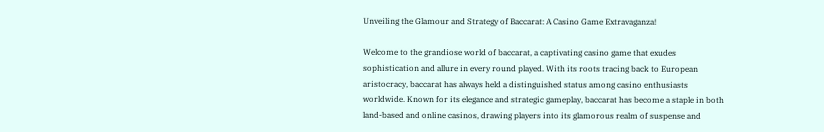Unveiling the Glamour and Strategy of Baccarat: A Casino Game Extravaganza!

Welcome to the grandiose world of baccarat, a captivating casino game that exudes sophistication and allure in every round played. With its roots tracing back to European aristocracy, baccarat has always held a distinguished status among casino enthusiasts worldwide. Known for its elegance and strategic gameplay, baccarat has become a staple in both land-based and online casinos, drawing players into its glamorous realm of suspense and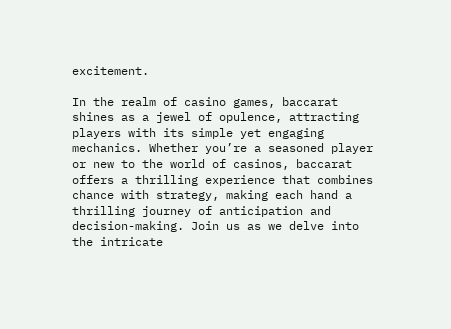excitement.

In the realm of casino games, baccarat shines as a jewel of opulence, attracting players with its simple yet engaging mechanics. Whether you’re a seasoned player or new to the world of casinos, baccarat offers a thrilling experience that combines chance with strategy, making each hand a thrilling journey of anticipation and decision-making. Join us as we delve into the intricate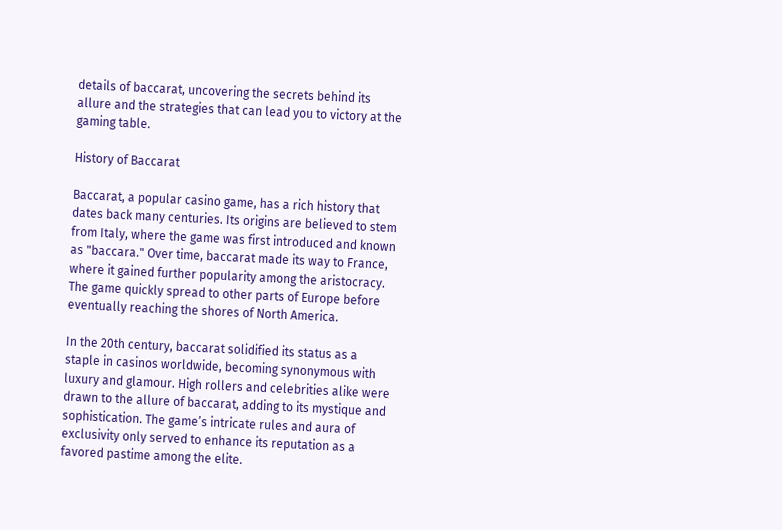details of baccarat, uncovering the secrets behind its allure and the strategies that can lead you to victory at the gaming table.

History of Baccarat

Baccarat, a popular casino game, has a rich history that dates back many centuries. Its origins are believed to stem from Italy, where the game was first introduced and known as "baccara." Over time, baccarat made its way to France, where it gained further popularity among the aristocracy. The game quickly spread to other parts of Europe before eventually reaching the shores of North America.

In the 20th century, baccarat solidified its status as a staple in casinos worldwide, becoming synonymous with luxury and glamour. High rollers and celebrities alike were drawn to the allure of baccarat, adding to its mystique and sophistication. The game’s intricate rules and aura of exclusivity only served to enhance its reputation as a favored pastime among the elite.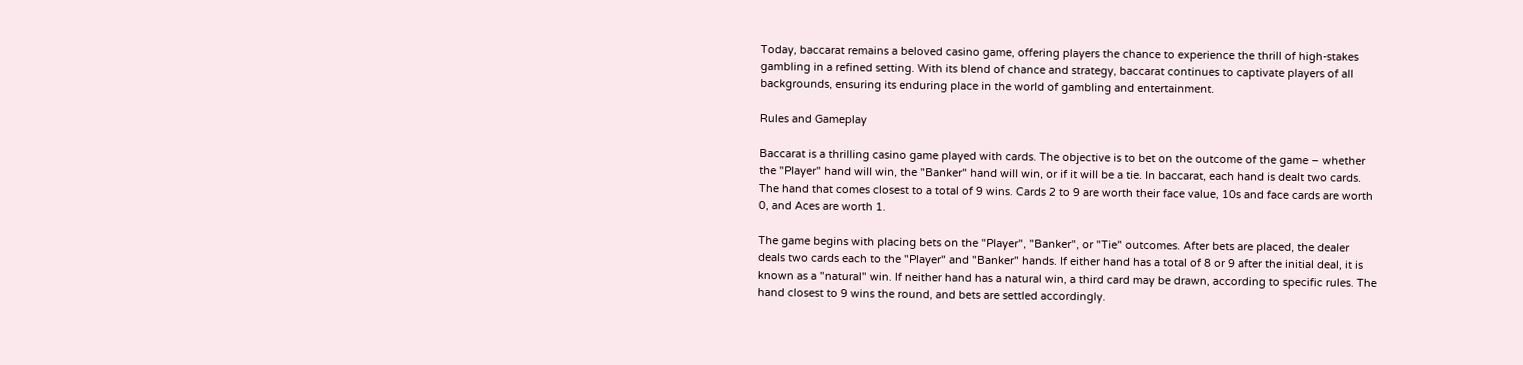Today, baccarat remains a beloved casino game, offering players the chance to experience the thrill of high-stakes gambling in a refined setting. With its blend of chance and strategy, baccarat continues to captivate players of all backgrounds, ensuring its enduring place in the world of gambling and entertainment.

Rules and Gameplay

Baccarat is a thrilling casino game played with cards. The objective is to bet on the outcome of the game – whether the "Player" hand will win, the "Banker" hand will win, or if it will be a tie. In baccarat, each hand is dealt two cards. The hand that comes closest to a total of 9 wins. Cards 2 to 9 are worth their face value, 10s and face cards are worth 0, and Aces are worth 1.

The game begins with placing bets on the "Player", "Banker", or "Tie" outcomes. After bets are placed, the dealer deals two cards each to the "Player" and "Banker" hands. If either hand has a total of 8 or 9 after the initial deal, it is known as a "natural" win. If neither hand has a natural win, a third card may be drawn, according to specific rules. The hand closest to 9 wins the round, and bets are settled accordingly.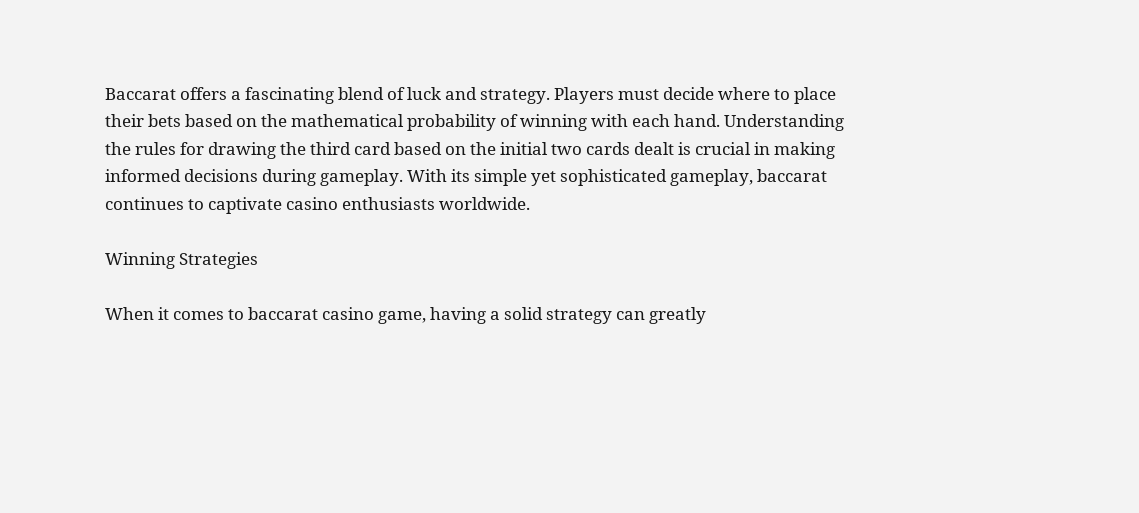Baccarat offers a fascinating blend of luck and strategy. Players must decide where to place their bets based on the mathematical probability of winning with each hand. Understanding the rules for drawing the third card based on the initial two cards dealt is crucial in making informed decisions during gameplay. With its simple yet sophisticated gameplay, baccarat continues to captivate casino enthusiasts worldwide.

Winning Strategies

When it comes to baccarat casino game, having a solid strategy can greatly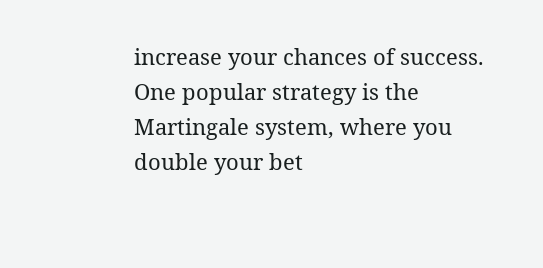increase your chances of success. One popular strategy is the Martingale system, where you double your bet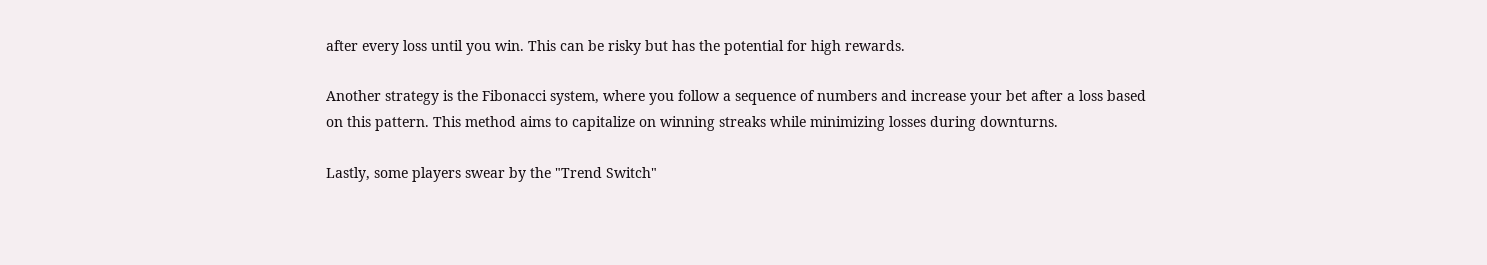after every loss until you win. This can be risky but has the potential for high rewards.

Another strategy is the Fibonacci system, where you follow a sequence of numbers and increase your bet after a loss based on this pattern. This method aims to capitalize on winning streaks while minimizing losses during downturns.

Lastly, some players swear by the "Trend Switch"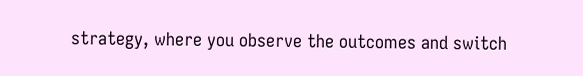strategy, where you observe the outcomes and switch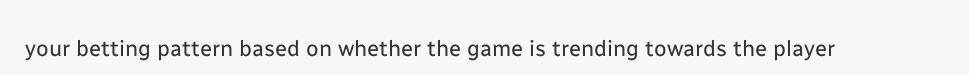your betting pattern based on whether the game is trending towards the player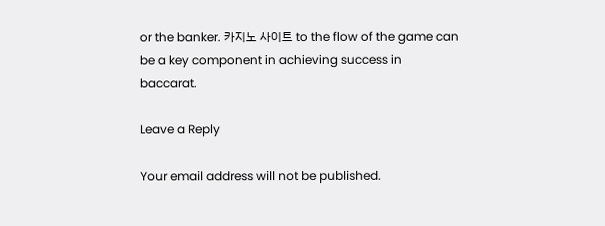or the banker. 카지노 사이트 to the flow of the game can be a key component in achieving success in baccarat.

Leave a Reply

Your email address will not be published.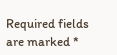Required fields are marked *